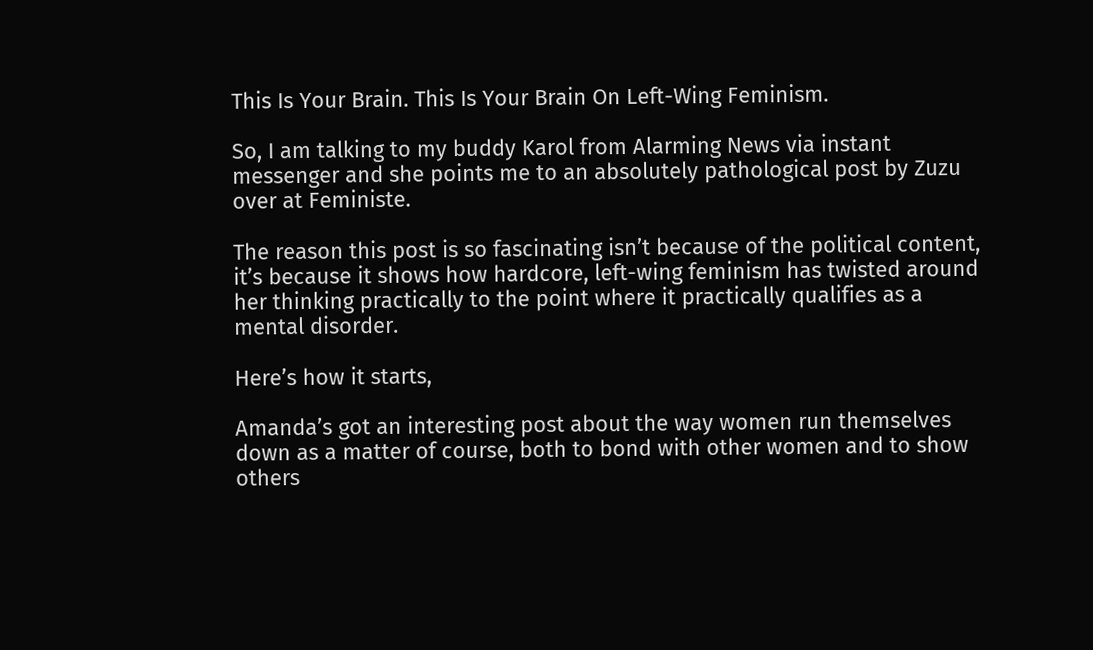This Is Your Brain. This Is Your Brain On Left-Wing Feminism.

So, I am talking to my buddy Karol from Alarming News via instant messenger and she points me to an absolutely pathological post by Zuzu over at Feministe.

The reason this post is so fascinating isn’t because of the political content, it’s because it shows how hardcore, left-wing feminism has twisted around her thinking practically to the point where it practically qualifies as a mental disorder.

Here’s how it starts,

Amanda’s got an interesting post about the way women run themselves down as a matter of course, both to bond with other women and to show others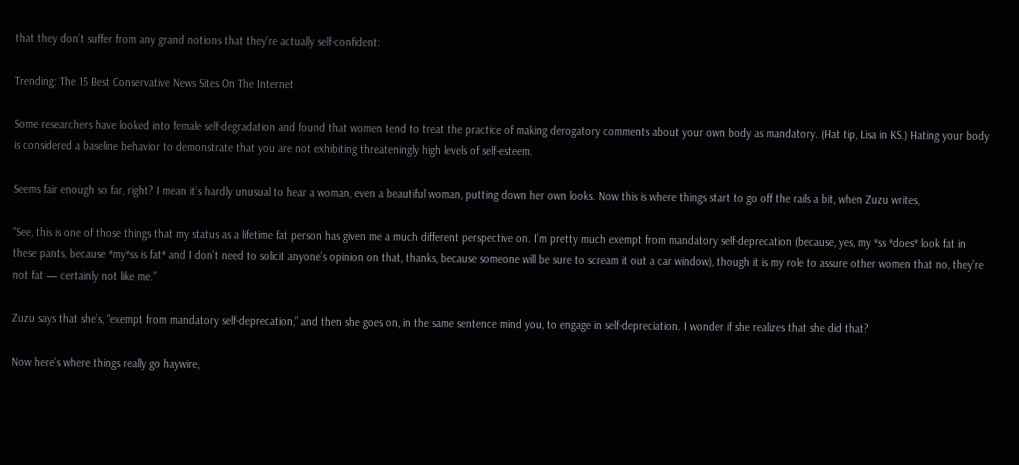that they don’t suffer from any grand notions that they’re actually self-confident:

Trending: The 15 Best Conservative News Sites On The Internet

Some researchers have looked into female self-degradation and found that women tend to treat the practice of making derogatory comments about your own body as mandatory. (Hat tip, Lisa in KS.) Hating your body is considered a baseline behavior to demonstrate that you are not exhibiting threateningly high levels of self-esteem.

Seems fair enough so far, right? I mean it’s hardly unusual to hear a woman, even a beautiful woman, putting down her own looks. Now this is where things start to go off the rails a bit, when Zuzu writes,

“See, this is one of those things that my status as a lifetime fat person has given me a much different perspective on. I’m pretty much exempt from mandatory self-deprecation (because, yes, my *ss *does* look fat in these pants, because *my*ss is fat* and I don’t need to solicit anyone’s opinion on that, thanks, because someone will be sure to scream it out a car window), though it is my role to assure other women that no, they’re not fat — certainly not like me.”

Zuzu says that she’s, “exempt from mandatory self-deprecation,” and then she goes on, in the same sentence mind you, to engage in self-depreciation. I wonder if she realizes that she did that?

Now here’s where things really go haywire,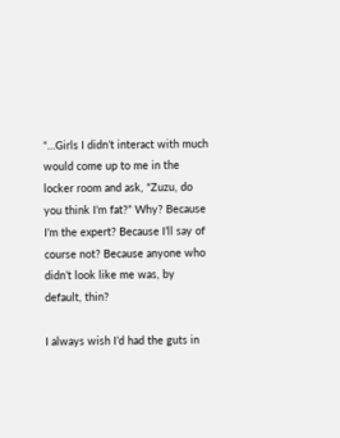“…Girls I didn’t interact with much would come up to me in the locker room and ask, “Zuzu, do you think I’m fat?” Why? Because I’m the expert? Because I’ll say of course not? Because anyone who didn’t look like me was, by default, thin?

I always wish I’d had the guts in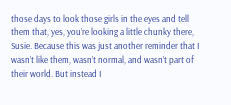those days to look those girls in the eyes and tell them that, yes, you’re looking a little chunky there, Susie. Because this was just another reminder that I wasn’t like them, wasn’t normal, and wasn’t part of their world. But instead I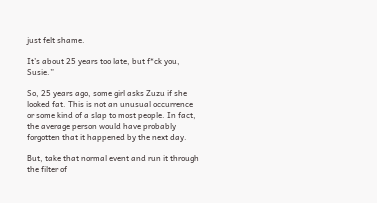just felt shame.

It’s about 25 years too late, but f*ck you, Susie.”

So, 25 years ago, some girl asks Zuzu if she looked fat. This is not an unusual occurrence or some kind of a slap to most people. In fact, the average person would have probably forgotten that it happened by the next day.

But, take that normal event and run it through the filter of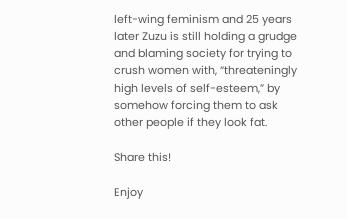left-wing feminism and 25 years later Zuzu is still holding a grudge and blaming society for trying to crush women with, “threateningly high levels of self-esteem,” by somehow forcing them to ask other people if they look fat.

Share this!

Enjoy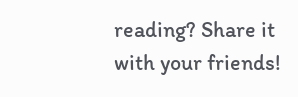reading? Share it with your friends!